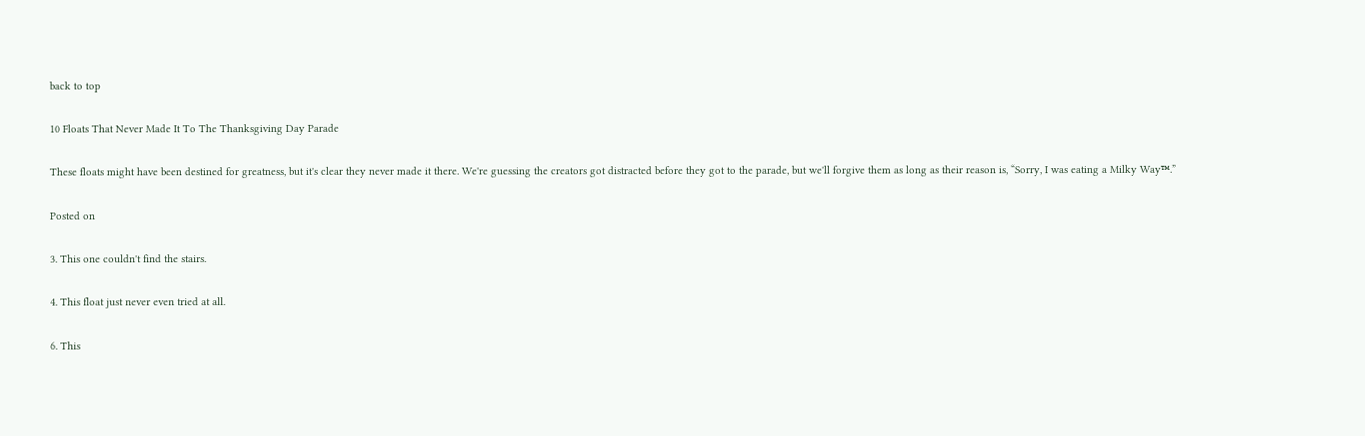back to top

10 Floats That Never Made It To The Thanksgiving Day Parade

These floats might have been destined for greatness, but it's clear they never made it there. We're guessing the creators got distracted before they got to the parade, but we'll forgive them as long as their reason is, “Sorry, I was eating a Milky Way™.”

Posted on

3. This one couldn't find the stairs.

4. This float just never even tried at all.

6. This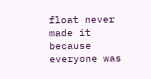float never made it because everyone was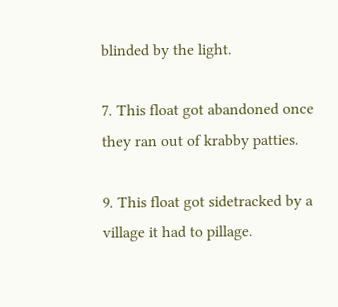blinded by the light.

7. This float got abandoned once they ran out of krabby patties.

9. This float got sidetracked by a village it had to pillage.